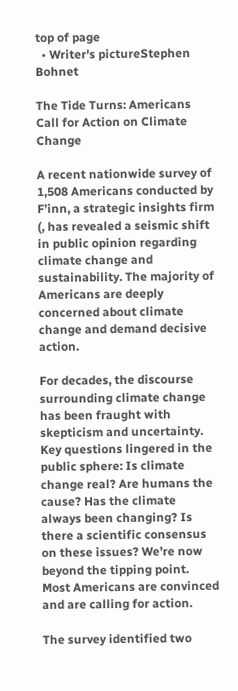top of page
  • Writer's pictureStephen Bohnet

The Tide Turns: Americans Call for Action on Climate Change

A recent nationwide survey of 1,508 Americans conducted by F’inn, a strategic insights firm (, has revealed a seismic shift in public opinion regarding climate change and sustainability. The majority of Americans are deeply concerned about climate change and demand decisive action.

For decades, the discourse surrounding climate change has been fraught with skepticism and uncertainty. Key questions lingered in the public sphere: Is climate change real? Are humans the cause? Has the climate always been changing? Is there a scientific consensus on these issues? We’re now beyond the tipping point.  Most Americans are convinced and are calling for action.

The survey identified two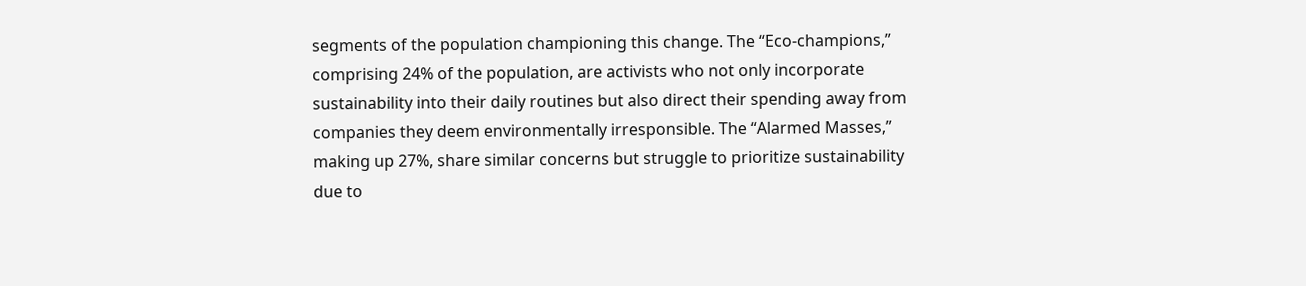segments of the population championing this change. The “Eco-champions,” comprising 24% of the population, are activists who not only incorporate sustainability into their daily routines but also direct their spending away from companies they deem environmentally irresponsible. The “Alarmed Masses,” making up 27%, share similar concerns but struggle to prioritize sustainability due to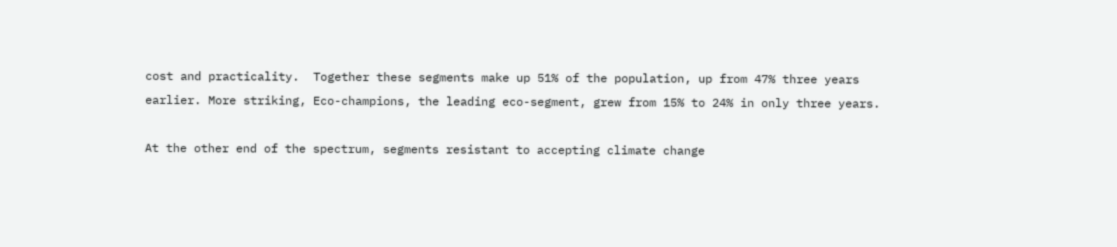cost and practicality.  Together these segments make up 51% of the population, up from 47% three years earlier. More striking, Eco-champions, the leading eco-segment, grew from 15% to 24% in only three years.

At the other end of the spectrum, segments resistant to accepting climate change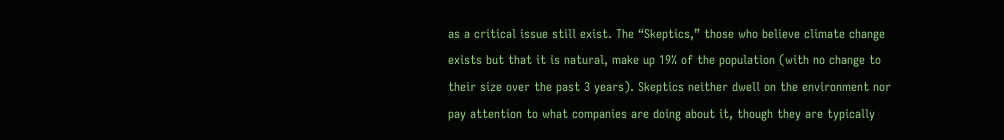as a critical issue still exist. The “Skeptics,” those who believe climate change exists but that it is natural, make up 19% of the population (with no change to their size over the past 3 years). Skeptics neither dwell on the environment nor pay attention to what companies are doing about it, though they are typically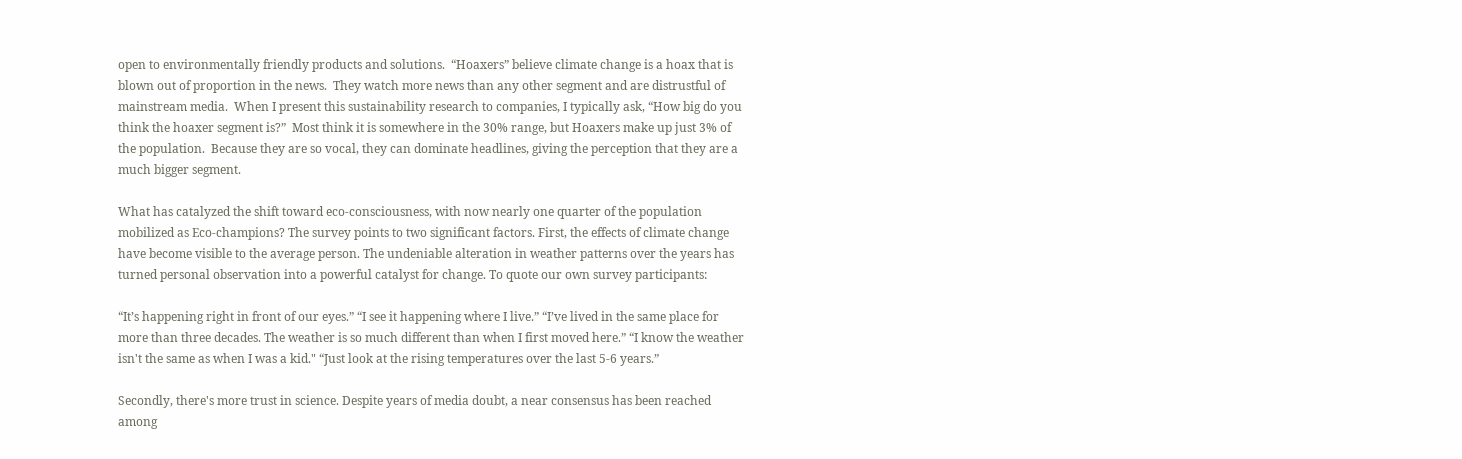open to environmentally friendly products and solutions.  “Hoaxers” believe climate change is a hoax that is blown out of proportion in the news.  They watch more news than any other segment and are distrustful of mainstream media.  When I present this sustainability research to companies, I typically ask, “How big do you think the hoaxer segment is?”  Most think it is somewhere in the 30% range, but Hoaxers make up just 3% of the population.  Because they are so vocal, they can dominate headlines, giving the perception that they are a much bigger segment.

What has catalyzed the shift toward eco-consciousness, with now nearly one quarter of the population mobilized as Eco-champions? The survey points to two significant factors. First, the effects of climate change have become visible to the average person. The undeniable alteration in weather patterns over the years has turned personal observation into a powerful catalyst for change. To quote our own survey participants:

“It’s happening right in front of our eyes.” “I see it happening where I live.” “I’ve lived in the same place for more than three decades. The weather is so much different than when I first moved here.” “I know the weather isn't the same as when I was a kid." “Just look at the rising temperatures over the last 5-6 years.”

Secondly, there's more trust in science. Despite years of media doubt, a near consensus has been reached among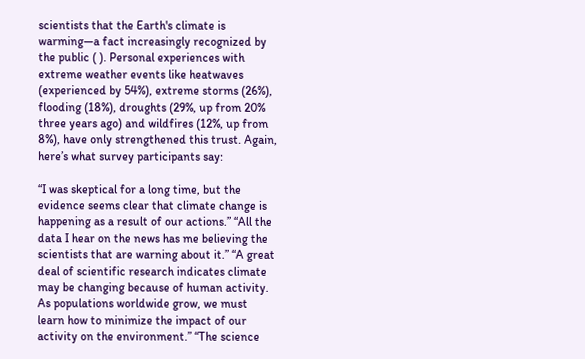scientists that the Earth's climate is warming—a fact increasingly recognized by the public ( ). Personal experiences with extreme weather events like heatwaves (experienced by 54%), extreme storms (26%), flooding (18%), droughts (29%, up from 20% three years ago) and wildfires (12%, up from 8%), have only strengthened this trust. Again, here’s what survey participants say:

“I was skeptical for a long time, but the evidence seems clear that climate change is happening as a result of our actions.” “All the data I hear on the news has me believing the scientists that are warning about it.” “A great deal of scientific research indicates climate may be changing because of human activity. As populations worldwide grow, we must learn how to minimize the impact of our activity on the environment.” “The science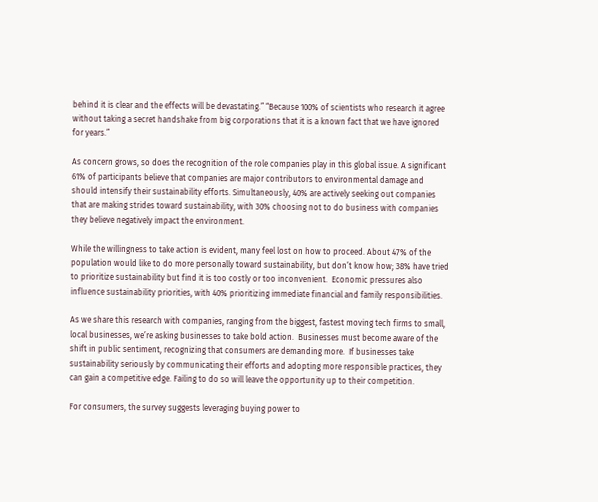behind it is clear and the effects will be devastating.” “Because 100% of scientists who research it agree without taking a secret handshake from big corporations that it is a known fact that we have ignored for years.”

As concern grows, so does the recognition of the role companies play in this global issue. A significant 61% of participants believe that companies are major contributors to environmental damage and should intensify their sustainability efforts. Simultaneously, 40% are actively seeking out companies that are making strides toward sustainability, with 30% choosing not to do business with companies they believe negatively impact the environment.

While the willingness to take action is evident, many feel lost on how to proceed. About 47% of the population would like to do more personally toward sustainability, but don’t know how; 38% have tried to prioritize sustainability but find it is too costly or too inconvenient.  Economic pressures also influence sustainability priorities, with 40% prioritizing immediate financial and family responsibilities.

As we share this research with companies, ranging from the biggest, fastest moving tech firms to small, local businesses, we’re asking businesses to take bold action.  Businesses must become aware of the shift in public sentiment, recognizing that consumers are demanding more.  If businesses take sustainability seriously by communicating their efforts and adopting more responsible practices, they can gain a competitive edge. Failing to do so will leave the opportunity up to their competition.

For consumers, the survey suggests leveraging buying power to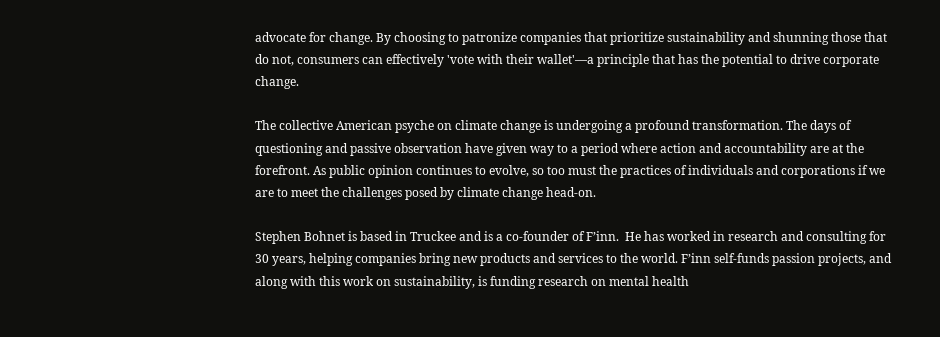advocate for change. By choosing to patronize companies that prioritize sustainability and shunning those that do not, consumers can effectively 'vote with their wallet'—a principle that has the potential to drive corporate change.

The collective American psyche on climate change is undergoing a profound transformation. The days of questioning and passive observation have given way to a period where action and accountability are at the forefront. As public opinion continues to evolve, so too must the practices of individuals and corporations if we are to meet the challenges posed by climate change head-on.

Stephen Bohnet is based in Truckee and is a co-founder of F’inn.  He has worked in research and consulting for 30 years, helping companies bring new products and services to the world. F’inn self-funds passion projects, and along with this work on sustainability, is funding research on mental health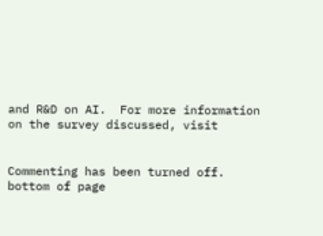and R&D on AI.  For more information on the survey discussed, visit


Commenting has been turned off.
bottom of page